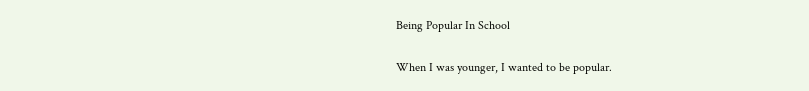Being Popular In School

When I was younger, I wanted to be popular.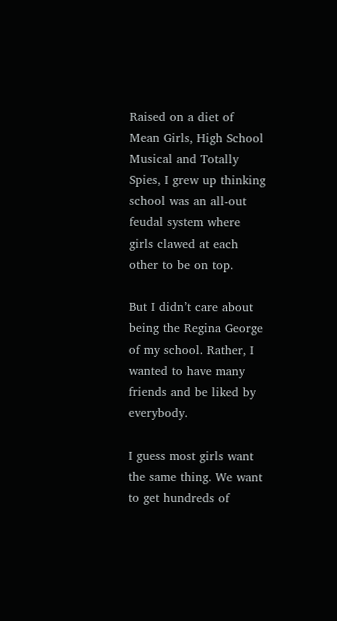Raised on a diet of Mean Girls, High School Musical and Totally Spies, I grew up thinking school was an all-out feudal system where girls clawed at each other to be on top.

But I didn’t care about being the Regina George of my school. Rather, I wanted to have many friends and be liked by everybody.

I guess most girls want the same thing. We want to get hundreds of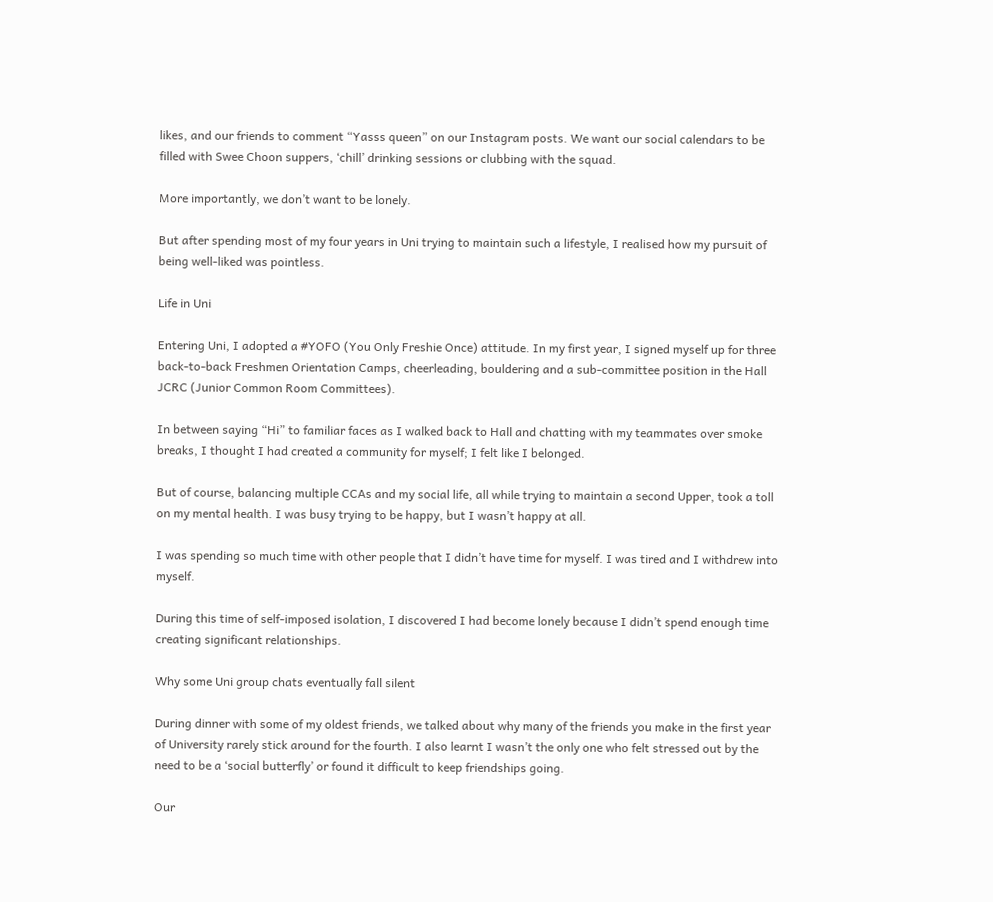likes, and our friends to comment “Yasss queen” on our Instagram posts. We want our social calendars to be filled with Swee Choon suppers, ‘chill’ drinking sessions or clubbing with the squad.

More importantly, we don’t want to be lonely.

But after spending most of my four years in Uni trying to maintain such a lifestyle, I realised how my pursuit of being well-liked was pointless.

Life in Uni

Entering Uni, I adopted a #YOFO (You Only Freshie Once) attitude. In my first year, I signed myself up for three back-to-back Freshmen Orientation Camps, cheerleading, bouldering and a sub-committee position in the Hall JCRC (Junior Common Room Committees).

In between saying “Hi” to familiar faces as I walked back to Hall and chatting with my teammates over smoke breaks, I thought I had created a community for myself; I felt like I belonged.

But of course, balancing multiple CCAs and my social life, all while trying to maintain a second Upper, took a toll on my mental health. I was busy trying to be happy, but I wasn’t happy at all.

I was spending so much time with other people that I didn’t have time for myself. I was tired and I withdrew into myself.

During this time of self-imposed isolation, I discovered I had become lonely because I didn’t spend enough time creating significant relationships.

Why some Uni group chats eventually fall silent

During dinner with some of my oldest friends, we talked about why many of the friends you make in the first year of University rarely stick around for the fourth. I also learnt I wasn’t the only one who felt stressed out by the need to be a ‘social butterfly’ or found it difficult to keep friendships going.

Our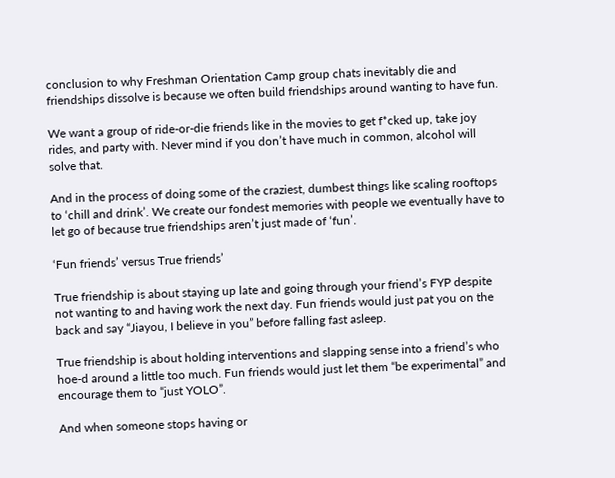conclusion to why Freshman Orientation Camp group chats inevitably die and friendships dissolve is because we often build friendships around wanting to have fun.

We want a group of ride-or-die friends like in the movies to get f*cked up, take joy rides, and party with. Never mind if you don’t have much in common, alcohol will solve that.

And in the process of doing some of the craziest, dumbest things like scaling rooftops to ‘chill and drink’. We create our fondest memories with people we eventually have to let go of because true friendships aren’t just made of ‘fun’.

‘Fun friends’ versus True friends’

True friendship is about staying up late and going through your friend’s FYP despite not wanting to and having work the next day. Fun friends would just pat you on the back and say “Jiayou, I believe in you” before falling fast asleep.

True friendship is about holding interventions and slapping sense into a friend’s who hoe-d around a little too much. Fun friends would just let them “be experimental” and encourage them to “just YOLO”.

And when someone stops having or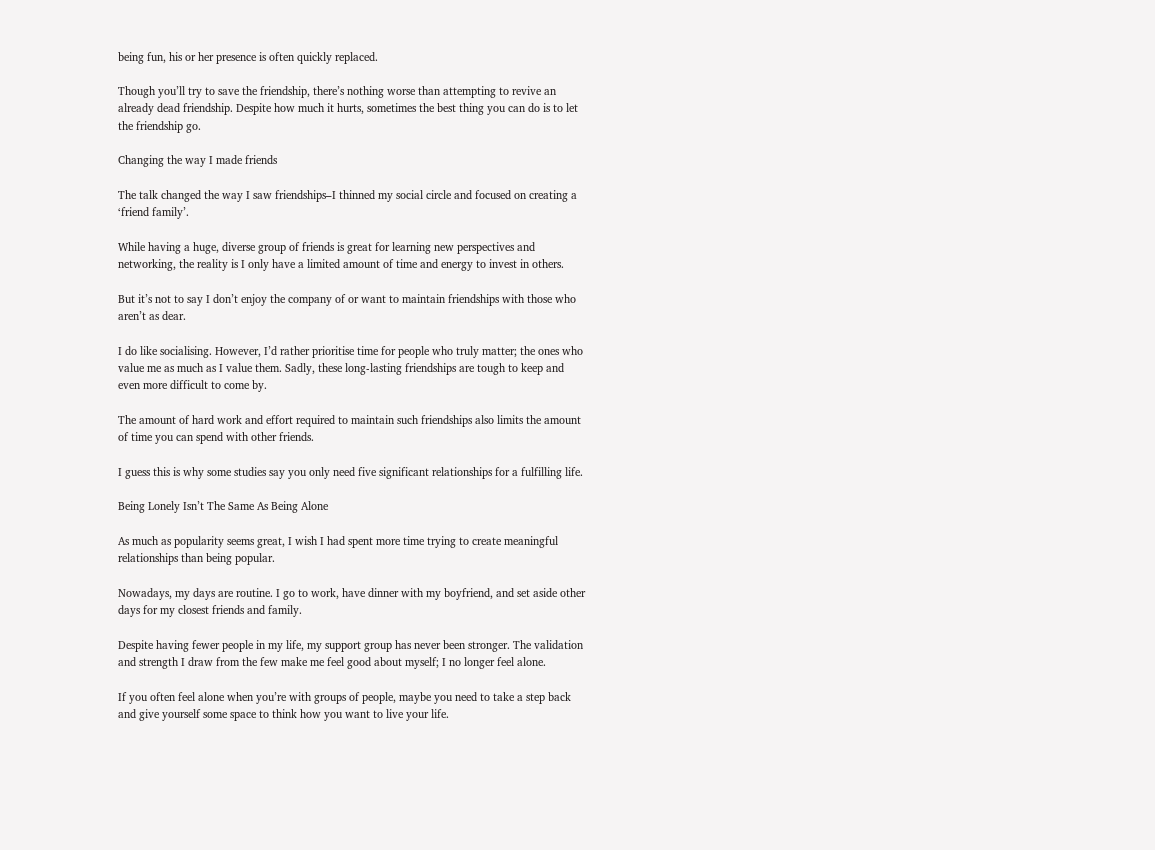being fun, his or her presence is often quickly replaced.

Though you’ll try to save the friendship, there’s nothing worse than attempting to revive an already dead friendship. Despite how much it hurts, sometimes the best thing you can do is to let the friendship go.

Changing the way I made friends

The talk changed the way I saw friendships–I thinned my social circle and focused on creating a ‘friend family’.

While having a huge, diverse group of friends is great for learning new perspectives and networking, the reality is I only have a limited amount of time and energy to invest in others.

But it’s not to say I don’t enjoy the company of or want to maintain friendships with those who aren’t as dear.

I do like socialising. However, I’d rather prioritise time for people who truly matter; the ones who value me as much as I value them. Sadly, these long-lasting friendships are tough to keep and even more difficult to come by.

The amount of hard work and effort required to maintain such friendships also limits the amount of time you can spend with other friends.

I guess this is why some studies say you only need five significant relationships for a fulfilling life.

Being Lonely Isn’t The Same As Being Alone

As much as popularity seems great, I wish I had spent more time trying to create meaningful relationships than being popular.

Nowadays, my days are routine. I go to work, have dinner with my boyfriend, and set aside other days for my closest friends and family.

Despite having fewer people in my life, my support group has never been stronger. The validation and strength I draw from the few make me feel good about myself; I no longer feel alone.

If you often feel alone when you’re with groups of people, maybe you need to take a step back and give yourself some space to think how you want to live your life.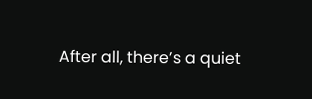After all, there’s a quiet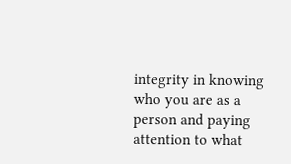integrity in knowing who you are as a person and paying attention to what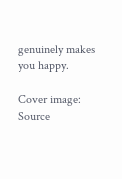genuinely makes you happy.

Cover image: Source